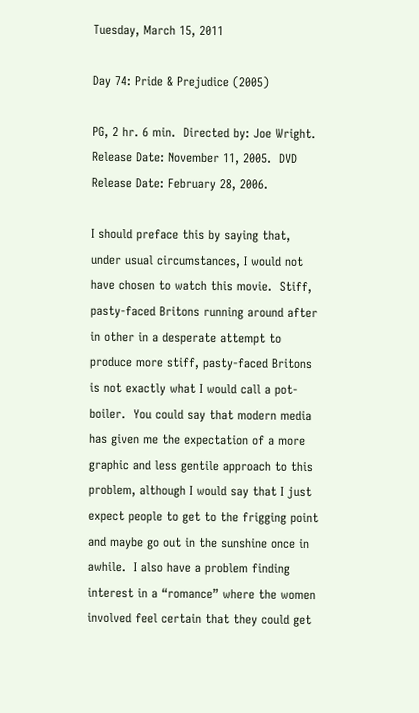Tuesday, March 15, 2011

Day 74: Pride & Prejudice (2005)

PG, 2 hr. 6 min.  Directed by: Joe Wright.  Release Date: November 11, 2005.  DVD Release Date: February 28, 2006.

I should preface this by saying that, under usual circumstances, I would not have chosen to watch this movie.  Stiff, pasty-faced Britons running around after in other in a desperate attempt to produce more stiff, pasty-faced Britons is not exactly what I would call a pot-boiler.  You could say that modern media has given me the expectation of a more graphic and less gentile approach to this problem, although I would say that I just expect people to get to the frigging point and maybe go out in the sunshine once in awhile.  I also have a problem finding interest in a “romance” where the women involved feel certain that they could get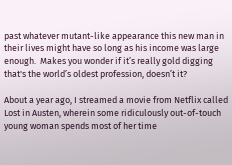past whatever mutant-like appearance this new man in their lives might have so long as his income was large enough.  Makes you wonder if it’s really gold digging that's the world’s oldest profession, doesn’t it?

About a year ago, I streamed a movie from Netflix called Lost in Austen, wherein some ridiculously out-of-touch young woman spends most of her time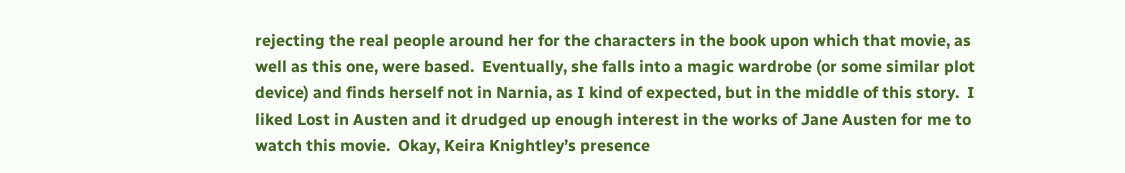rejecting the real people around her for the characters in the book upon which that movie, as well as this one, were based.  Eventually, she falls into a magic wardrobe (or some similar plot device) and finds herself not in Narnia, as I kind of expected, but in the middle of this story.  I liked Lost in Austen and it drudged up enough interest in the works of Jane Austen for me to watch this movie.  Okay, Keira Knightley’s presence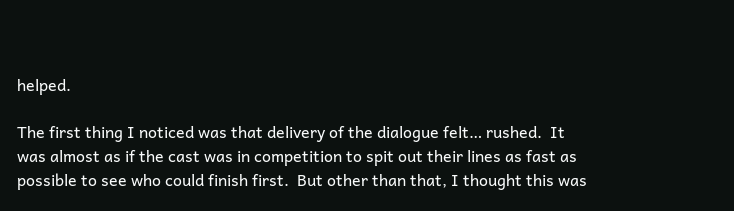helped.

The first thing I noticed was that delivery of the dialogue felt… rushed.  It was almost as if the cast was in competition to spit out their lines as fast as possible to see who could finish first.  But other than that, I thought this was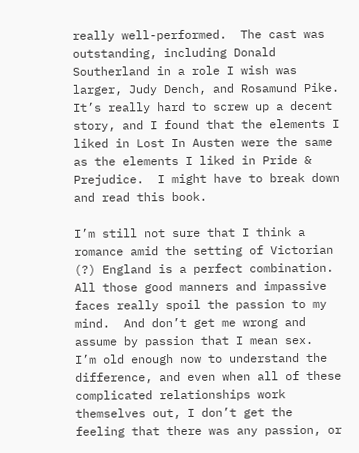really well-performed.  The cast was outstanding, including Donald Southerland in a role I wish was larger, Judy Dench, and Rosamund Pike.  It’s really hard to screw up a decent story, and I found that the elements I liked in Lost In Austen were the same as the elements I liked in Pride & Prejudice.  I might have to break down and read this book.

I’m still not sure that I think a romance amid the setting of Victorian (?) England is a perfect combination.  All those good manners and impassive faces really spoil the passion to my mind.  And don’t get me wrong and assume by passion that I mean sex.  I’m old enough now to understand the difference, and even when all of these complicated relationships work themselves out, I don’t get the feeling that there was any passion, or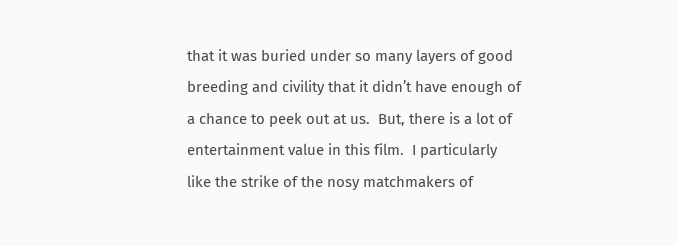that it was buried under so many layers of good breeding and civility that it didn’t have enough of a chance to peek out at us.  But, there is a lot of entertainment value in this film.  I particularly like the strike of the nosy matchmakers of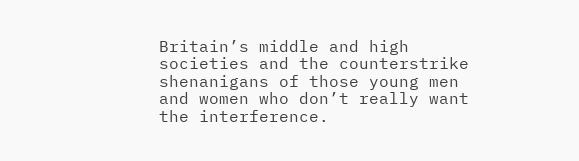Britain’s middle and high societies and the counterstrike shenanigans of those young men and women who don’t really want the interference.